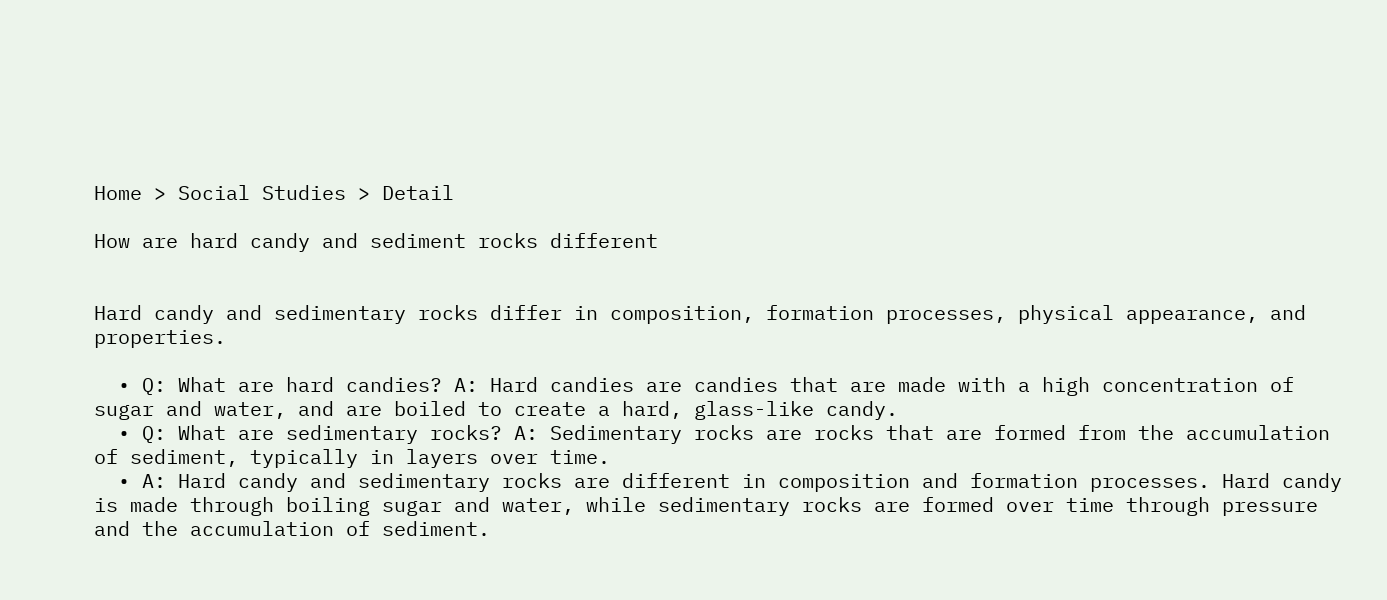Home > Social Studies > Detail

How are hard candy and sediment rocks different


Hard candy and sedimentary rocks differ in composition, formation processes, physical appearance, and properties.

  • Q: What are hard candies? A: Hard candies are candies that are made with a high concentration of sugar and water, and are boiled to create a hard, glass-like candy.
  • Q: What are sedimentary rocks? A: Sedimentary rocks are rocks that are formed from the accumulation of sediment, typically in layers over time.
  • A: Hard candy and sedimentary rocks are different in composition and formation processes. Hard candy is made through boiling sugar and water, while sedimentary rocks are formed over time through pressure and the accumulation of sediment.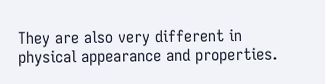They are also very different in physical appearance and properties.